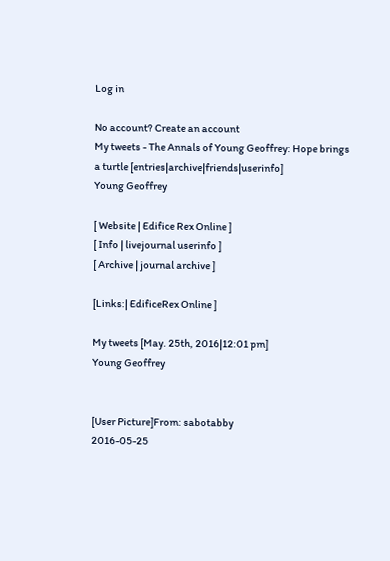Log in

No account? Create an account
My tweets - The Annals of Young Geoffrey: Hope brings a turtle [entries|archive|friends|userinfo]
Young Geoffrey

[ Website | Edifice Rex Online ]
[ Info | livejournal userinfo ]
[ Archive | journal archive ]

[Links:| EdificeRex Online ]

My tweets [May. 25th, 2016|12:01 pm]
Young Geoffrey


[User Picture]From: sabotabby
2016-05-25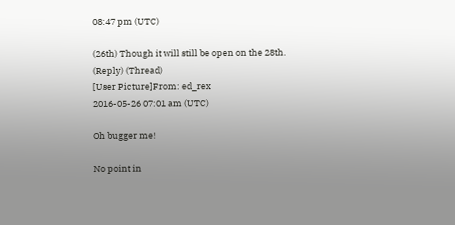08:47 pm (UTC)

(26th) Though it will still be open on the 28th.
(Reply) (Thread)
[User Picture]From: ed_rex
2016-05-26 07:01 am (UTC)

Oh bugger me!

No point in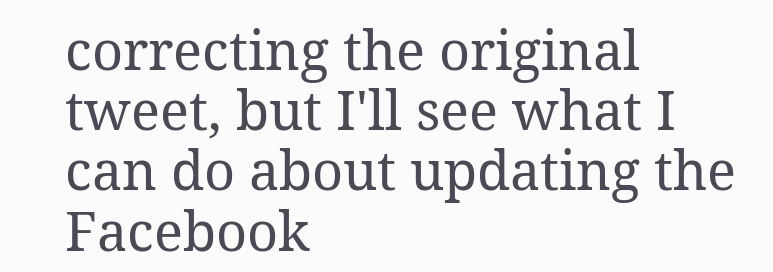correcting the original tweet, but I'll see what I can do about updating the Facebook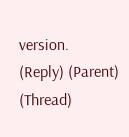version.
(Reply) (Parent) (Thread)